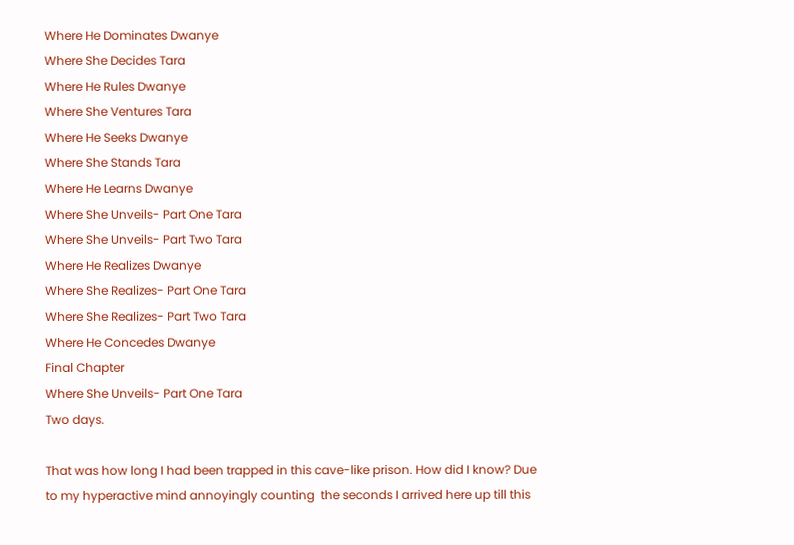Where He Dominates Dwanye
Where She Decides Tara
Where He Rules Dwanye
Where She Ventures Tara
Where He Seeks Dwanye
Where She Stands Tara
Where He Learns Dwanye
Where She Unveils- Part One Tara
Where She Unveils- Part Two Tara
Where He Realizes Dwanye
Where She Realizes- Part One Tara
Where She Realizes- Part Two Tara
Where He Concedes Dwanye
Final Chapter
Where She Unveils- Part One Tara
Two days.

That was how long I had been trapped in this cave-like prison. How did I know? Due to my hyperactive mind annoyingly counting  the seconds I arrived here up till this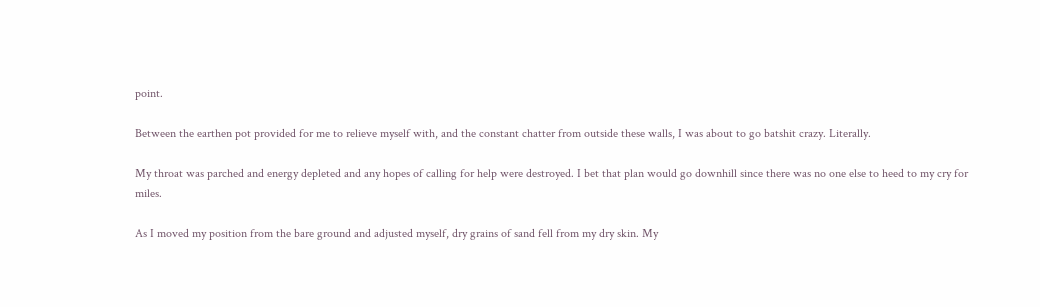point.

Between the earthen pot provided for me to relieve myself with, and the constant chatter from outside these walls, I was about to go batshit crazy. Literally.

My throat was parched and energy depleted and any hopes of calling for help were destroyed. I bet that plan would go downhill since there was no one else to heed to my cry for miles.

As I moved my position from the bare ground and adjusted myself, dry grains of sand fell from my dry skin. My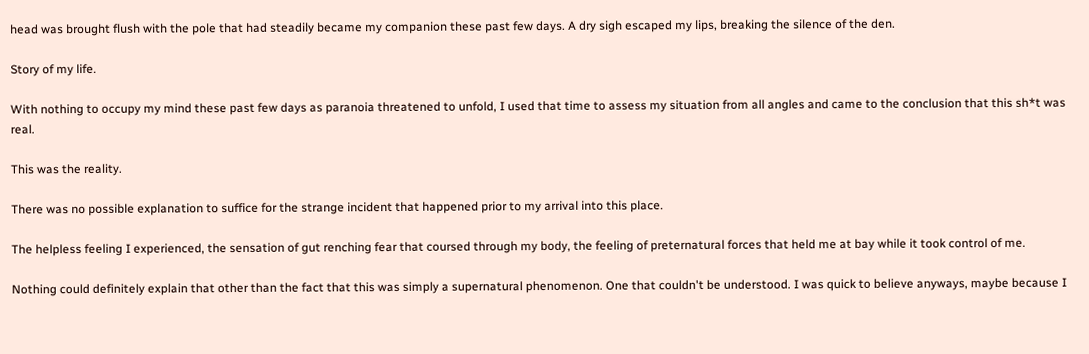head was brought flush with the pole that had steadily became my companion these past few days. A dry sigh escaped my lips, breaking the silence of the den.

Story of my life.

With nothing to occupy my mind these past few days as paranoia threatened to unfold, I used that time to assess my situation from all angles and came to the conclusion that this sh*t was real.

This was the reality.

There was no possible explanation to suffice for the strange incident that happened prior to my arrival into this place.

The helpless feeling I experienced, the sensation of gut renching fear that coursed through my body, the feeling of preternatural forces that held me at bay while it took control of me.

Nothing could definitely explain that other than the fact that this was simply a supernatural phenomenon. One that couldn't be understood. I was quick to believe anyways, maybe because I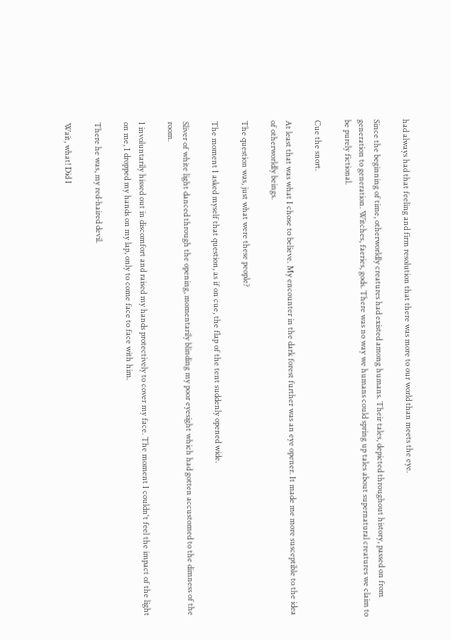had always had that feeling and firm resolution that there was more to our world than meets the eye.

Since the beginning of time, otherworldly creatures had existed among humans. Their tales, depicted throughout history, passed on from generation to generation. Witches, faeries, gods. There was no way we humans could spring up tales about supernatural creatures we claim to be purely fictional.

Cue the snort.

At least that was what I chose to believe. My encounter in the dark forest further was an eye opener. It made me more susceptible to the idea of otherworldly beings.

The question was, just what were these people?

The moment I asked myself that question, as if on cue, the flap of the tent suddenly opened wide.

Sliver of white light danced through the opening, momentarily blinding my poor eyesight which had gotten accustomed to the dimness of the room.

I involuntarily hissed out in discomfort and raised my hands protectively to cover my face. The moment I couldn't feel the impact of the light on me, I dropped my hands on my lap, only to come face to face with him.

There he was, my red-haired devil.

Wait, what! Did I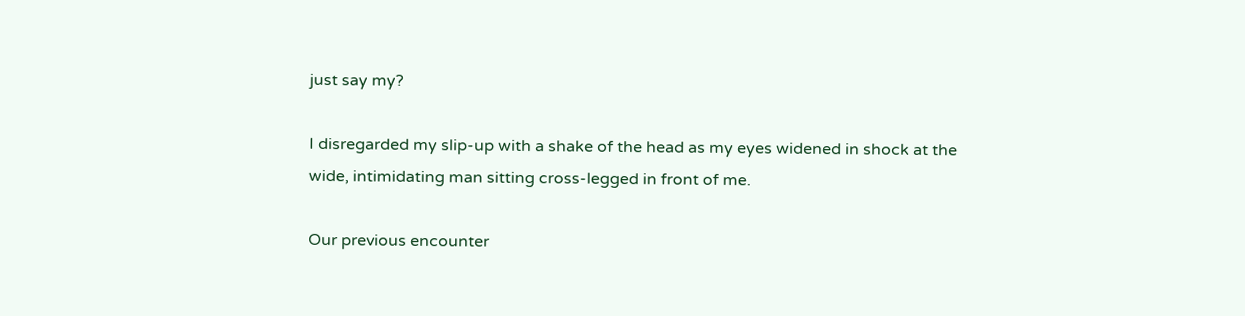just say my?

I disregarded my slip-up with a shake of the head as my eyes widened in shock at the wide, intimidating man sitting cross-legged in front of me.

Our previous encounter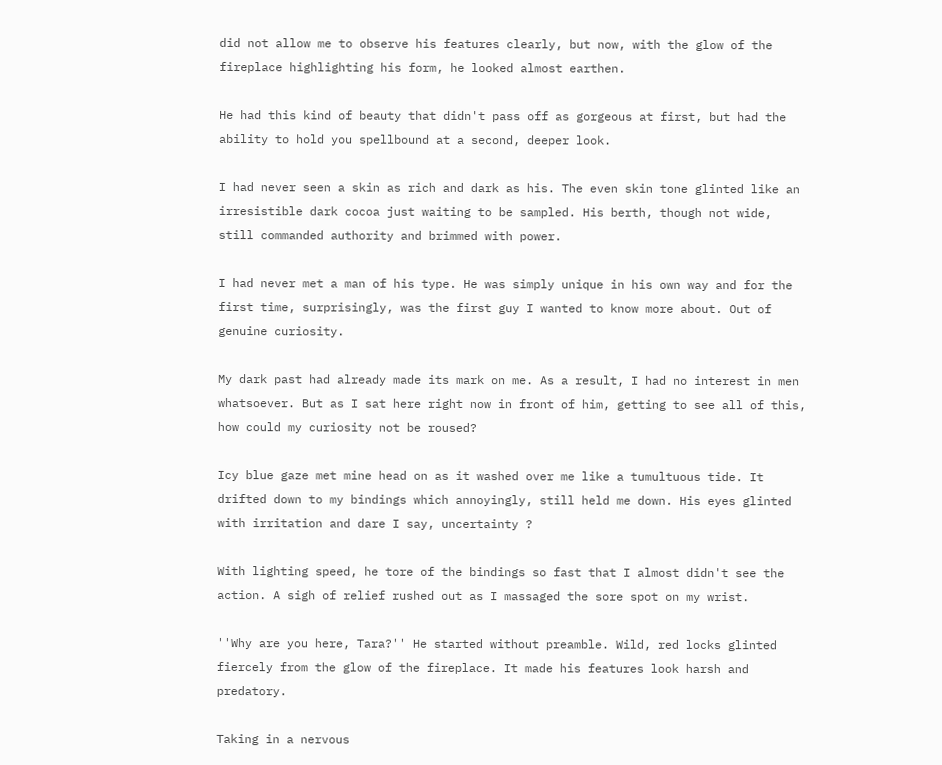did not allow me to observe his features clearly, but now, with the glow of the fireplace highlighting his form, he looked almost earthen.

He had this kind of beauty that didn't pass off as gorgeous at first, but had the ability to hold you spellbound at a second, deeper look.

I had never seen a skin as rich and dark as his. The even skin tone glinted like an irresistible dark cocoa just waiting to be sampled. His berth, though not wide, still commanded authority and brimmed with power.

I had never met a man of his type. He was simply unique in his own way and for the first time, surprisingly, was the first guy I wanted to know more about. Out of genuine curiosity.

My dark past had already made its mark on me. As a result, I had no interest in men whatsoever. But as I sat here right now in front of him, getting to see all of this, how could my curiosity not be roused?

Icy blue gaze met mine head on as it washed over me like a tumultuous tide. It drifted down to my bindings which annoyingly, still held me down. His eyes glinted with irritation and dare I say, uncertainty ?

With lighting speed, he tore of the bindings so fast that I almost didn't see the action. A sigh of relief rushed out as I massaged the sore spot on my wrist.

''Why are you here, Tara?'' He started without preamble. Wild, red locks glinted fiercely from the glow of the fireplace. It made his features look harsh and predatory.

Taking in a nervous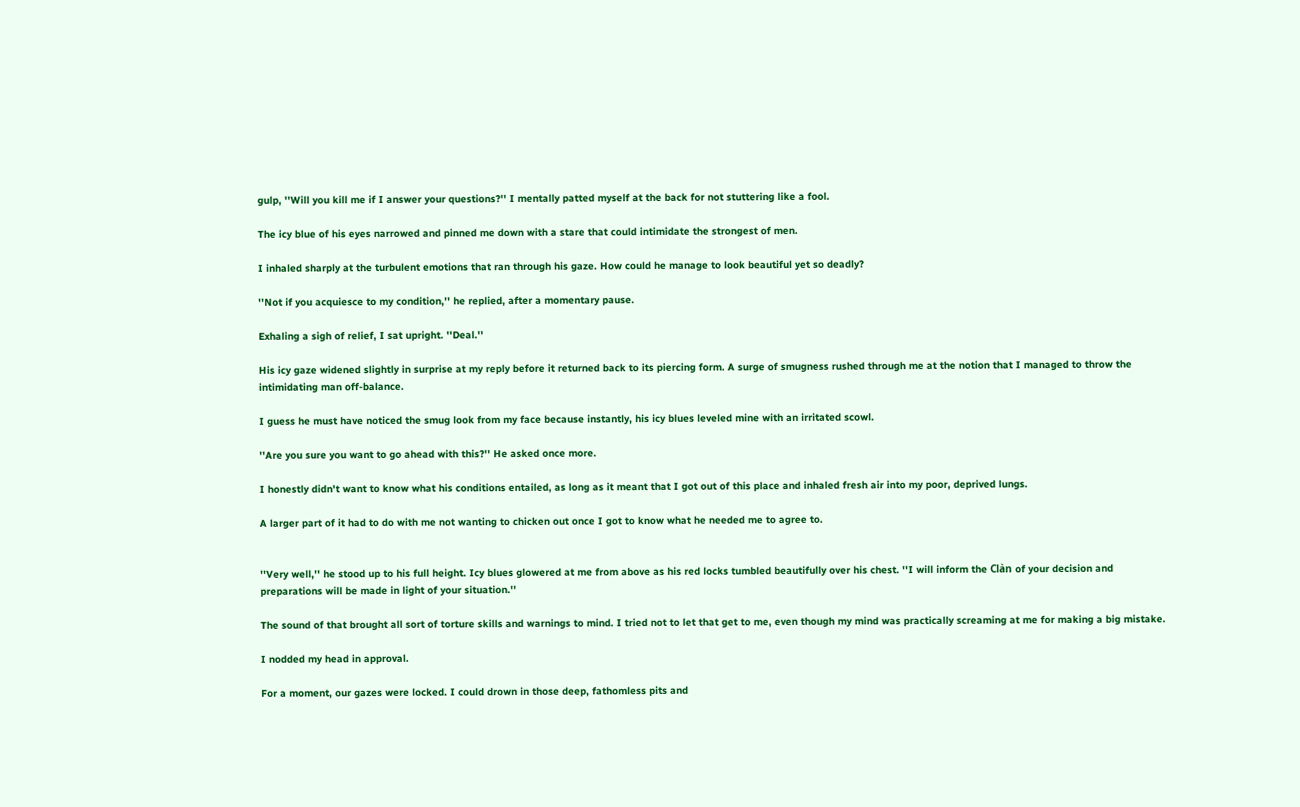gulp, ''Will you kill me if I answer your questions?'' I mentally patted myself at the back for not stuttering like a fool.

The icy blue of his eyes narrowed and pinned me down with a stare that could intimidate the strongest of men.

I inhaled sharply at the turbulent emotions that ran through his gaze. How could he manage to look beautiful yet so deadly?

''Not if you acquiesce to my condition,'' he replied, after a momentary pause.

Exhaling a sigh of relief, I sat upright. ''Deal.''

His icy gaze widened slightly in surprise at my reply before it returned back to its piercing form. A surge of smugness rushed through me at the notion that I managed to throw the intimidating man off-balance.

I guess he must have noticed the smug look from my face because instantly, his icy blues leveled mine with an irritated scowl.

''Are you sure you want to go ahead with this?'' He asked once more.

I honestly didn't want to know what his conditions entailed, as long as it meant that I got out of this place and inhaled fresh air into my poor, deprived lungs.

A larger part of it had to do with me not wanting to chicken out once I got to know what he needed me to agree to.


''Very well,'' he stood up to his full height. Icy blues glowered at me from above as his red locks tumbled beautifully over his chest. ''I will inform the Clàn of your decision and preparations will be made in light of your situation.''

The sound of that brought all sort of torture skills and warnings to mind. I tried not to let that get to me, even though my mind was practically screaming at me for making a big mistake.

I nodded my head in approval.

For a moment, our gazes were locked. I could drown in those deep, fathomless pits and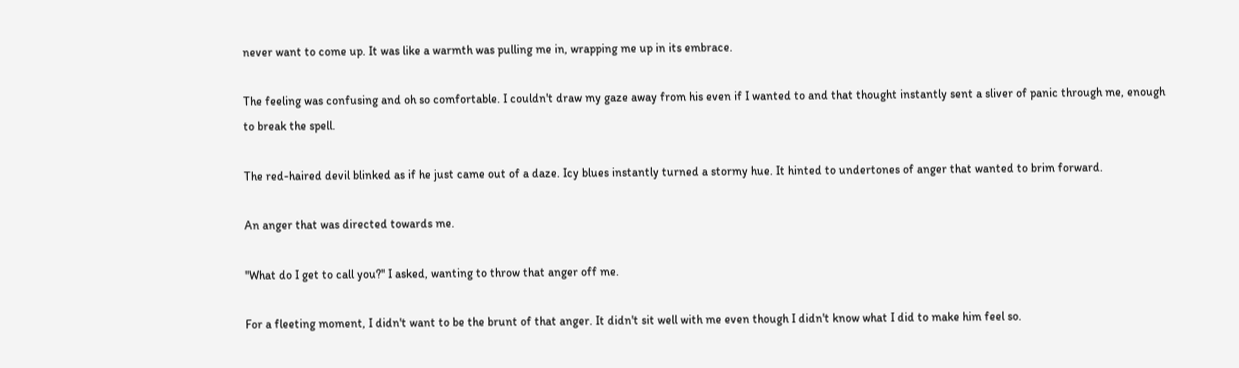never want to come up. It was like a warmth was pulling me in, wrapping me up in its embrace.

The feeling was confusing and oh so comfortable. I couldn't draw my gaze away from his even if I wanted to and that thought instantly sent a sliver of panic through me, enough to break the spell.

The red-haired devil blinked as if he just came out of a daze. Icy blues instantly turned a stormy hue. It hinted to undertones of anger that wanted to brim forward.

An anger that was directed towards me.

''What do I get to call you?'' I asked, wanting to throw that anger off me.

For a fleeting moment, I didn't want to be the brunt of that anger. It didn't sit well with me even though I didn't know what I did to make him feel so.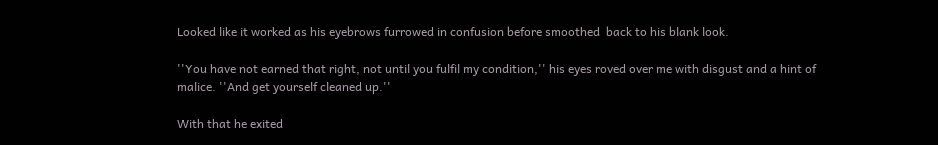Looked like it worked as his eyebrows furrowed in confusion before smoothed  back to his blank look.

''You have not earned that right, not until you fulfil my condition,'' his eyes roved over me with disgust and a hint of malice. ''And get yourself cleaned up.''

With that he exited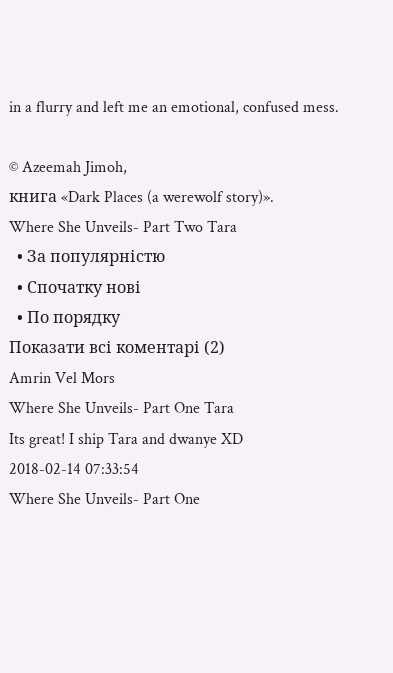in a flurry and left me an emotional, confused mess.

© Azeemah Jimoh,
книга «Dark Places (a werewolf story)».
Where She Unveils- Part Two Tara
  • За популярністю
  • Спочатку нові
  • По порядку
Показати всі коментарі (2)
Amrin Vel Mors
Where She Unveils- Part One Tara
Its great! I ship Tara and dwanye XD
2018-02-14 07:33:54
Where She Unveils- Part One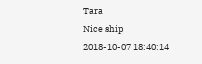Tara
Nice ship
2018-10-07 18:40:14